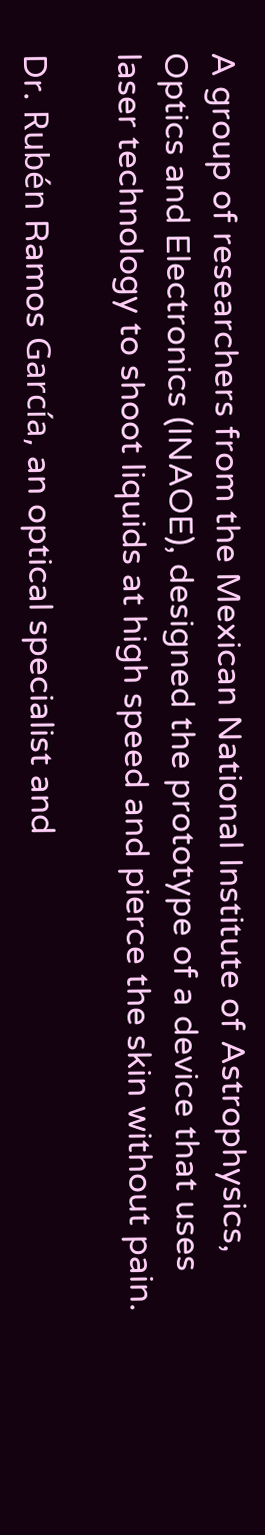A group of researchers from the Mexican National Institute of Astrophysics, Optics and Electronics (INAOE), designed the prototype of a device that uses laser technology to shoot liquids at high speed and pierce the skin without pain.

Dr. Rubén Ramos García, an optical specialist and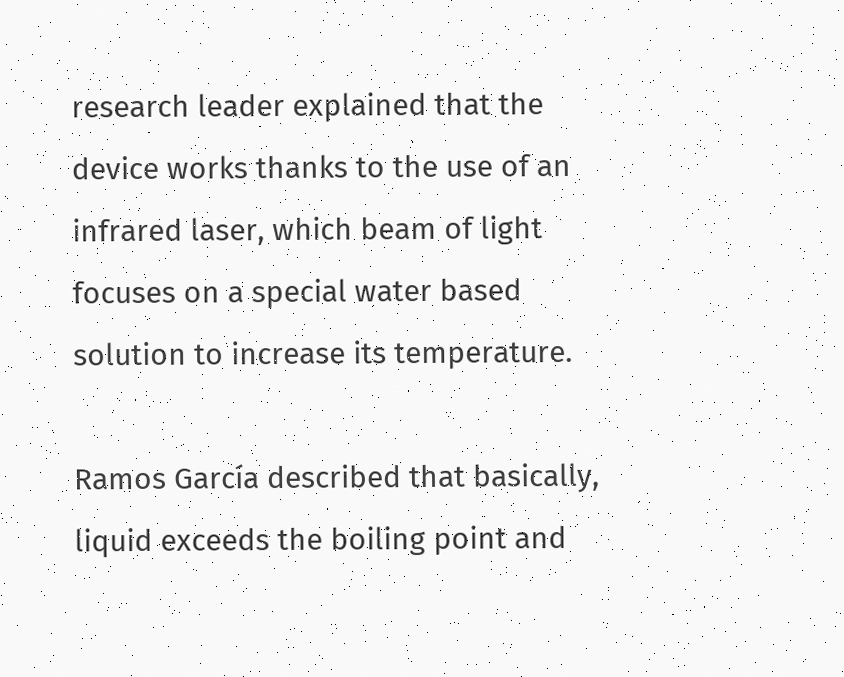research leader explained that the device works thanks to the use of an infrared laser, which beam of light focuses on a special water based solution to increase its temperature.

Ramos García described that basically, liquid exceeds the boiling point and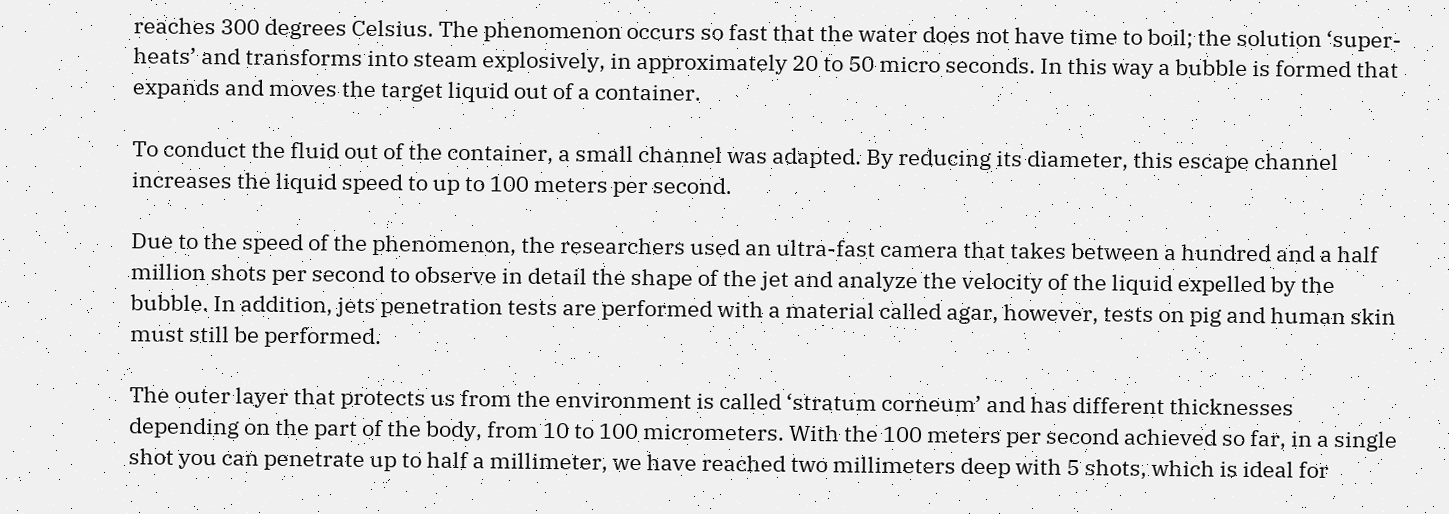reaches 300 degrees Celsius. The phenomenon occurs so fast that the water does not have time to boil; the solution ‘super-heats’ and transforms into steam explosively, in approximately 20 to 50 micro seconds. In this way a bubble is formed that expands and moves the target liquid out of a container.

To conduct the fluid out of the container, a small channel was adapted. By reducing its diameter, this escape channel increases the liquid speed to up to 100 meters per second.

Due to the speed of the phenomenon, the researchers used an ultra-fast camera that takes between a hundred and a half million shots per second to observe in detail the shape of the jet and analyze the velocity of the liquid expelled by the bubble. In addition, jets penetration tests are performed with a material called agar, however, tests on pig and human skin must still be performed.

The outer layer that protects us from the environment is called ‘stratum corneum’ and has different thicknesses depending on the part of the body, from 10 to 100 micrometers. With the 100 meters per second achieved so far, in a single shot you can penetrate up to half a millimeter, we have reached two millimeters deep with 5 shots, which is ideal for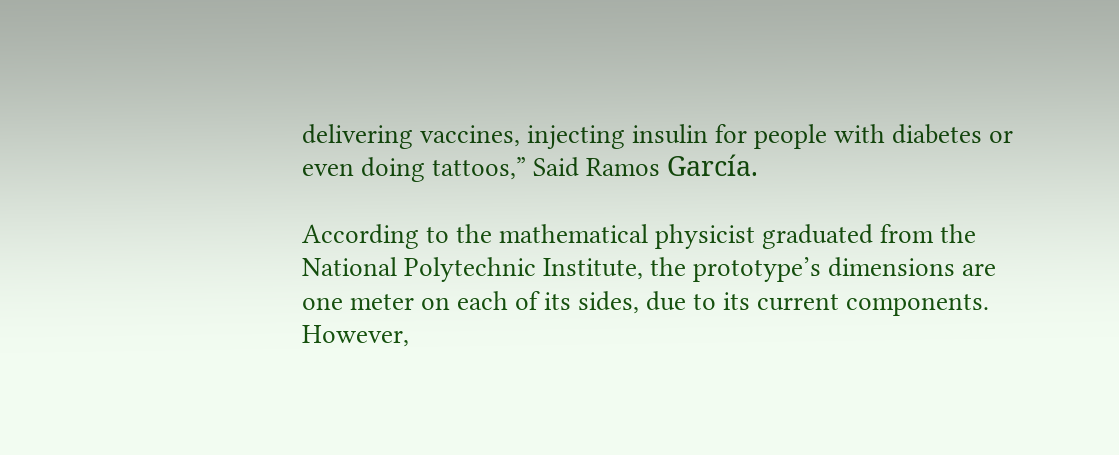delivering vaccines, injecting insulin for people with diabetes or even doing tattoos,” Said Ramos García.

According to the mathematical physicist graduated from the National Polytechnic Institute, the prototype’s dimensions are one meter on each of its sides, due to its current components. However,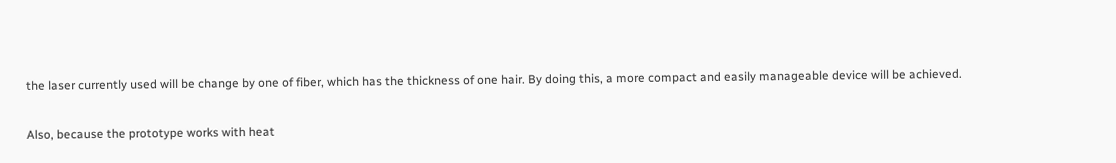the laser currently used will be change by one of fiber, which has the thickness of one hair. By doing this, a more compact and easily manageable device will be achieved.

Also, because the prototype works with heat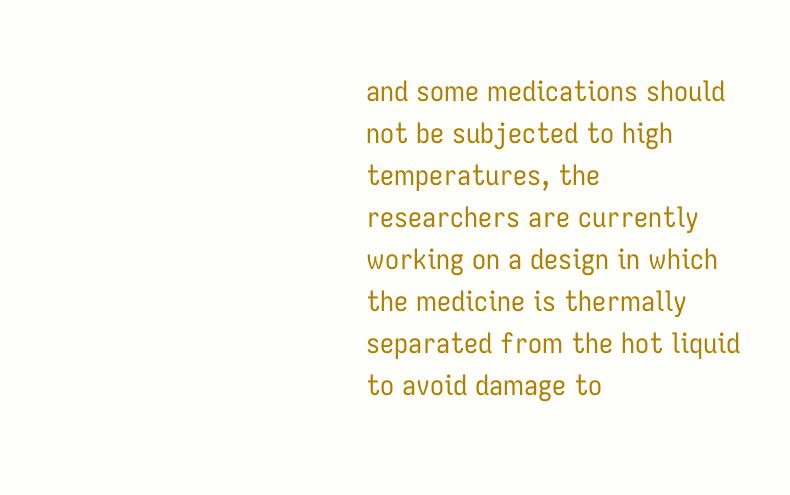and some medications should not be subjected to high temperatures, the researchers are currently working on a design in which the medicine is thermally separated from the hot liquid to avoid damage to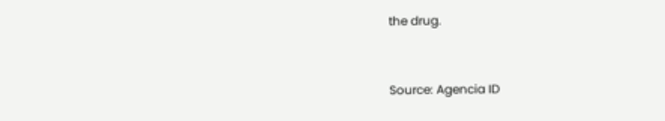the drug.


Source: Agencia ID